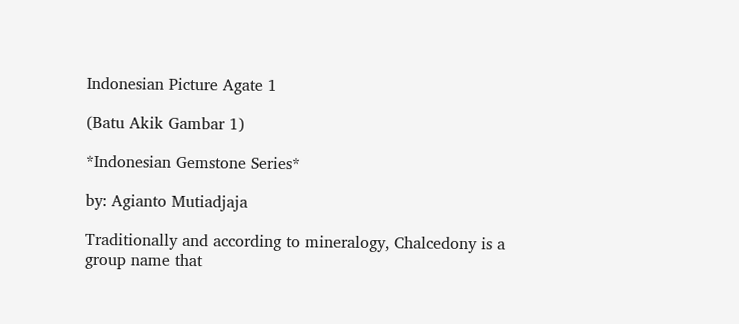Indonesian Picture Agate 1

(Batu Akik Gambar 1)

*Indonesian Gemstone Series*

by: Agianto Mutiadjaja

Traditionally and according to mineralogy, Chalcedony is a group name that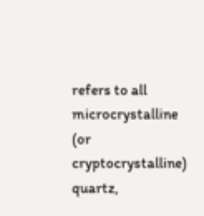refers to all microcrystalline (or cryptocrystalline) quartz,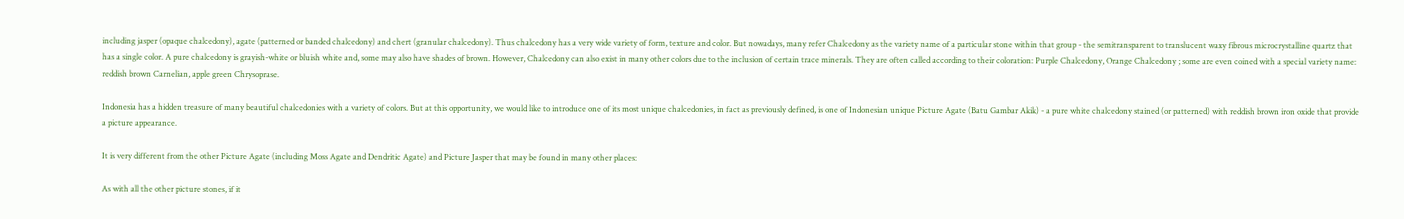including jasper (opaque chalcedony), agate (patterned or banded chalcedony) and chert (granular chalcedony). Thus chalcedony has a very wide variety of form, texture and color. But nowadays, many refer Chalcedony as the variety name of a particular stone within that group - the semitransparent to translucent waxy fibrous microcrystalline quartz that has a single color. A pure chalcedony is grayish-white or bluish white and, some may also have shades of brown. However, Chalcedony can also exist in many other colors due to the inclusion of certain trace minerals. They are often called according to their coloration: Purple Chalcedony, Orange Chalcedony ; some are even coined with a special variety name: reddish brown Carnelian, apple green Chrysoprase.

Indonesia has a hidden treasure of many beautiful chalcedonies with a variety of colors. But at this opportunity, we would like to introduce one of its most unique chalcedonies, in fact as previously defined, is one of Indonesian unique Picture Agate (Batu Gambar Akik) - a pure white chalcedony stained (or patterned) with reddish brown iron oxide that provide a picture appearance.

It is very different from the other Picture Agate (including Moss Agate and Dendritic Agate) and Picture Jasper that may be found in many other places:

As with all the other picture stones, if it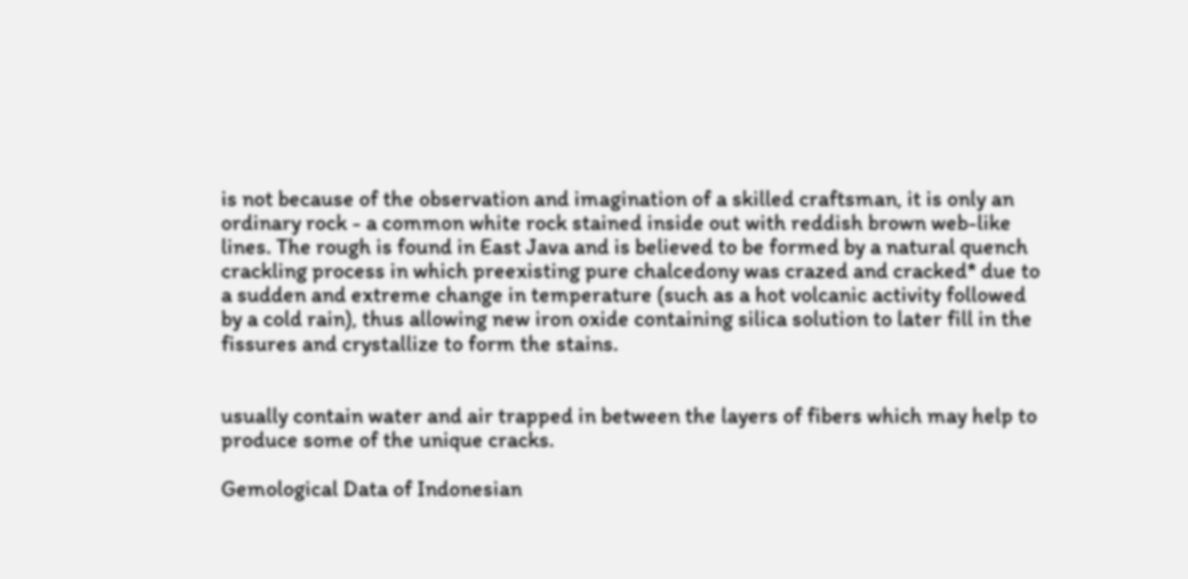is not because of the observation and imagination of a skilled craftsman, it is only an ordinary rock - a common white rock stained inside out with reddish brown web-like lines. The rough is found in East Java and is believed to be formed by a natural quench crackling process in which preexisting pure chalcedony was crazed and cracked* due to a sudden and extreme change in temperature (such as a hot volcanic activity followed by a cold rain), thus allowing new iron oxide containing silica solution to later fill in the fissures and crystallize to form the stains.


usually contain water and air trapped in between the layers of fibers which may help to produce some of the unique cracks.

Gemological Data of Indonesian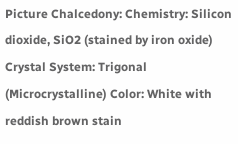Picture Chalcedony: Chemistry: Silicon dioxide, SiO2 (stained by iron oxide) Crystal System: Trigonal (Microcrystalline) Color: White with reddish brown stain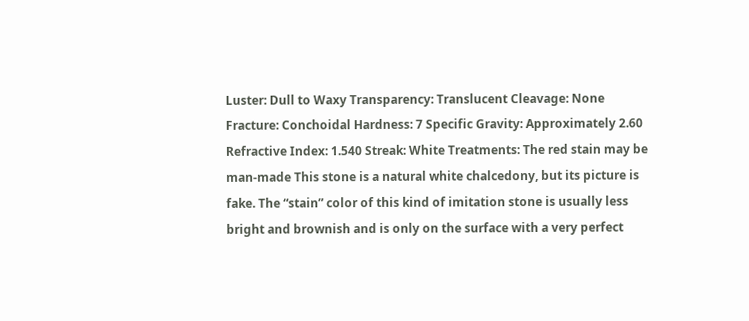Luster: Dull to Waxy Transparency: Translucent Cleavage: None Fracture: Conchoidal Hardness: 7 Specific Gravity: Approximately 2.60 Refractive Index: 1.540 Streak: White Treatments: The red stain may be man-made This stone is a natural white chalcedony, but its picture is fake. The “stain” color of this kind of imitation stone is usually less bright and brownish and is only on the surface with a very perfect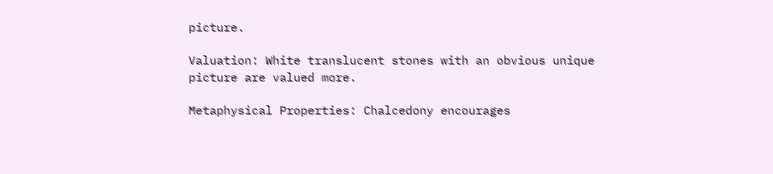picture.

Valuation: White translucent stones with an obvious unique picture are valued more.

Metaphysical Properties: Chalcedony encourages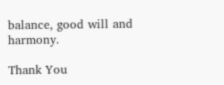balance, good will and harmony.

Thank You